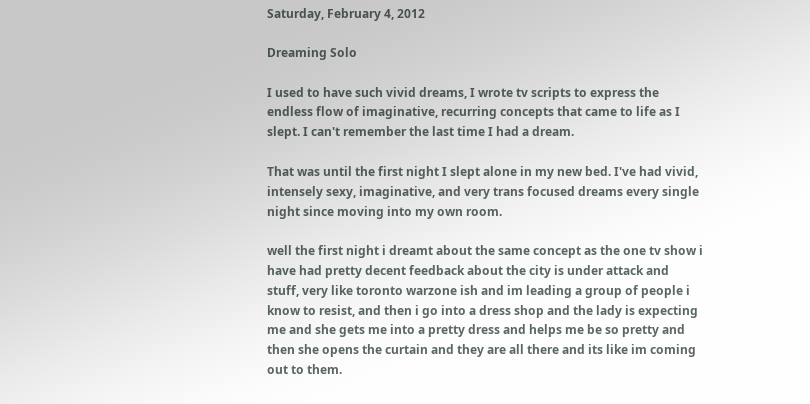Saturday, February 4, 2012

Dreaming Solo

I used to have such vivid dreams, I wrote tv scripts to express the endless flow of imaginative, recurring concepts that came to life as I slept. I can't remember the last time I had a dream.

That was until the first night I slept alone in my new bed. I've had vivid, intensely sexy, imaginative, and very trans focused dreams every single night since moving into my own room.

well the first night i dreamt about the same concept as the one tv show i have had pretty decent feedback about the city is under attack and stuff, very like toronto warzone ish and im leading a group of people i know to resist, and then i go into a dress shop and the lady is expecting me and she gets me into a pretty dress and helps me be so pretty and then she opens the curtain and they are all there and its like im coming out to them.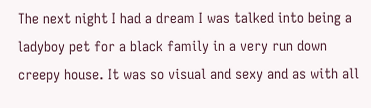The next night I had a dream I was talked into being a ladyboy pet for a black family in a very run down creepy house. It was so visual and sexy and as with all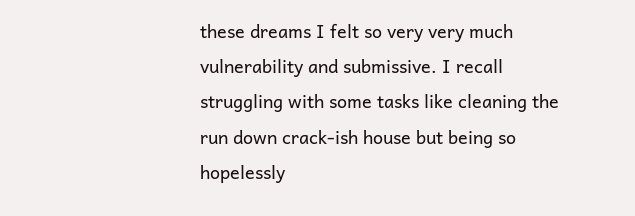these dreams I felt so very very much vulnerability and submissive. I recall struggling with some tasks like cleaning the run down crack-ish house but being so hopelessly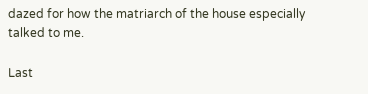dazed for how the matriarch of the house especially talked to me.

Last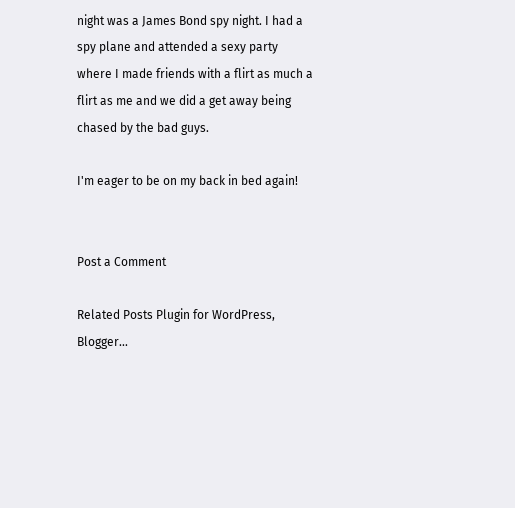night was a James Bond spy night. I had a spy plane and attended a sexy party where I made friends with a flirt as much a flirt as me and we did a get away being chased by the bad guys.

I'm eager to be on my back in bed again!


Post a Comment

Related Posts Plugin for WordPress, Blogger...